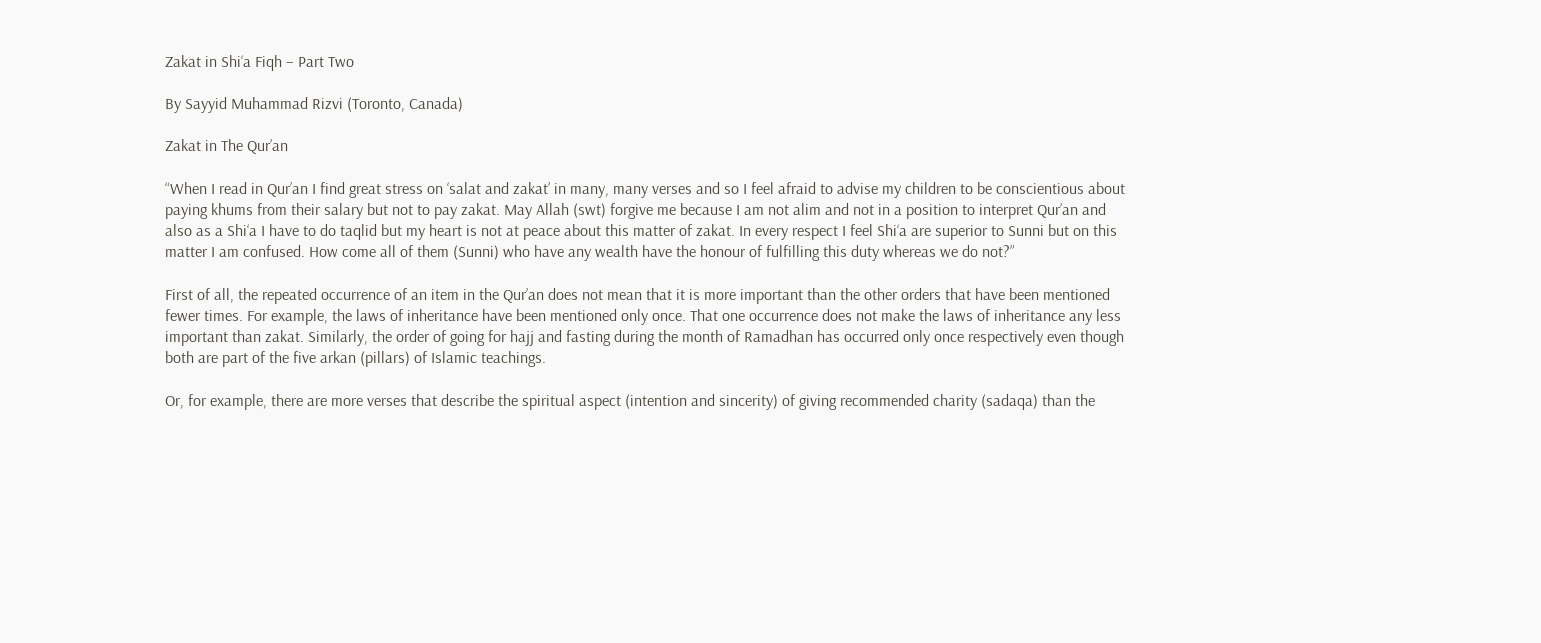Zakat in Shi‘a Fiqh – Part Two

By Sayyid Muhammad Rizvi (Toronto, Canada)

Zakat in The Qur’an

“When I read in Qur’an I find great stress on ‘salat and zakat’ in many, many verses and so I feel afraid to advise my children to be conscientious about paying khums from their salary but not to pay zakat. May Allah (swt) forgive me because I am not alim and not in a position to interpret Qur’an and also as a Shi‘a I have to do taqlid but my heart is not at peace about this matter of zakat. In every respect I feel Shi‘a are superior to Sunni but on this matter I am confused. How come all of them (Sunni) who have any wealth have the honour of fulfilling this duty whereas we do not?”

First of all, the repeated occurrence of an item in the Qur’an does not mean that it is more important than the other orders that have been mentioned fewer times. For example, the laws of inheritance have been mentioned only once. That one occurrence does not make the laws of inheritance any less important than zakat. Similarly, the order of going for hajj and fasting during the month of Ramadhan has occurred only once respectively even though both are part of the five arkan (pillars) of Islamic teachings.

Or, for example, there are more verses that describe the spiritual aspect (intention and sincerity) of giving recommended charity (sadaqa) than the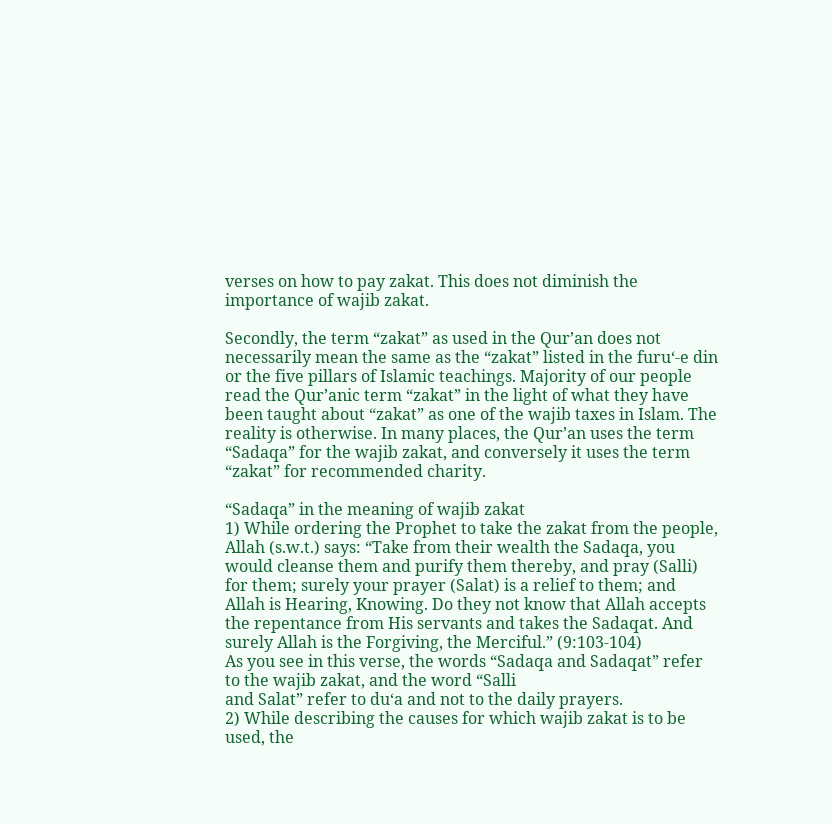verses on how to pay zakat. This does not diminish the importance of wajib zakat.

Secondly, the term “zakat” as used in the Qur’an does not necessarily mean the same as the “zakat” listed in the furu‘-e din or the five pillars of Islamic teachings. Majority of our people read the Qur’anic term “zakat” in the light of what they have been taught about “zakat” as one of the wajib taxes in Islam. The reality is otherwise. In many places, the Qur’an uses the term “Sadaqa” for the wajib zakat, and conversely it uses the term “zakat” for recommended charity.

“Sadaqa” in the meaning of wajib zakat
1) While ordering the Prophet to take the zakat from the people, Allah (s.w.t.) says: “Take from their wealth the Sadaqa, you would cleanse them and purify them thereby, and pray (Salli) for them; surely your prayer (Salat) is a relief to them; and Allah is Hearing, Knowing. Do they not know that Allah accepts the repentance from His servants and takes the Sadaqat. And surely Allah is the Forgiving, the Merciful.” (9:103-104)
As you see in this verse, the words “Sadaqa and Sadaqat” refer to the wajib zakat, and the word “Salli
and Salat” refer to du‘a and not to the daily prayers.
2) While describing the causes for which wajib zakat is to be used, the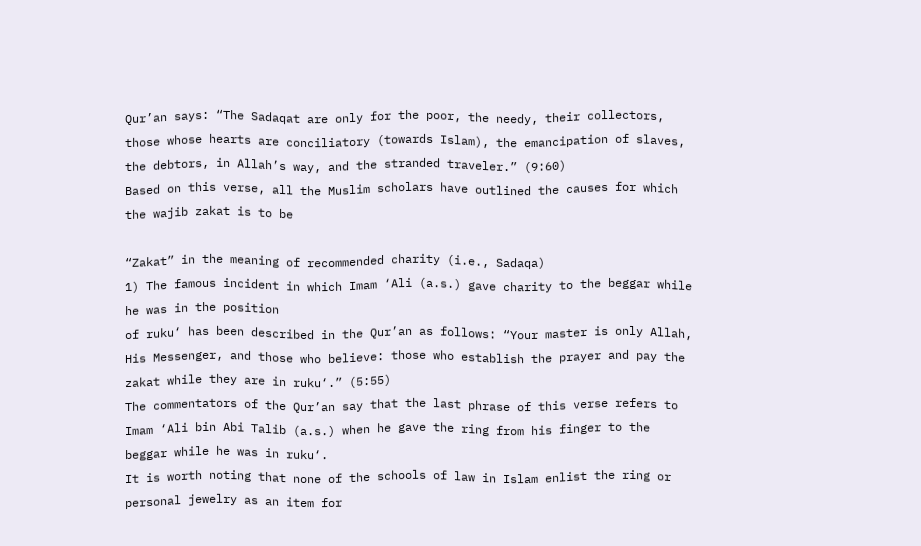Qur’an says: “The Sadaqat are only for the poor, the needy, their collectors, those whose hearts are conciliatory (towards Islam), the emancipation of slaves, the debtors, in Allah’s way, and the stranded traveler.” (9:60)
Based on this verse, all the Muslim scholars have outlined the causes for which the wajib zakat is to be

“Zakat” in the meaning of recommended charity (i.e., Sadaqa)
1) The famous incident in which Imam ‘Ali (a.s.) gave charity to the beggar while he was in the position
of ruku‘ has been described in the Qur’an as follows: “Your master is only Allah, His Messenger, and those who believe: those who establish the prayer and pay the zakat while they are in ruku‘.” (5:55)
The commentators of the Qur’an say that the last phrase of this verse refers to Imam ‘Ali bin Abi Talib (a.s.) when he gave the ring from his finger to the beggar while he was in ruku‘.
It is worth noting that none of the schools of law in Islam enlist the ring or personal jewelry as an item for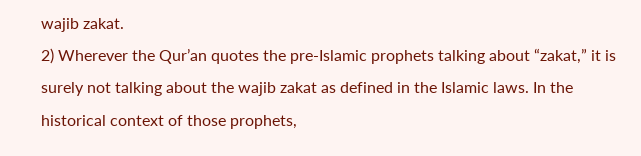wajib zakat.
2) Wherever the Qur’an quotes the pre-Islamic prophets talking about “zakat,” it is surely not talking about the wajib zakat as defined in the Islamic laws. In the historical context of those prophets,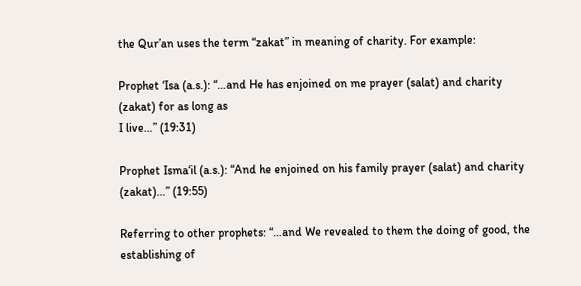the Qur’an uses the term “zakat” in meaning of charity. For example:

Prophet ‘Isa (a.s.): “…and He has enjoined on me prayer (salat) and charity (zakat) for as long as
I live…” (19:31)

Prophet Isma‘il (a.s.): “And he enjoined on his family prayer (salat) and charity (zakat)…” (19:55)

Referring to other prophets: “…and We revealed to them the doing of good, the establishing of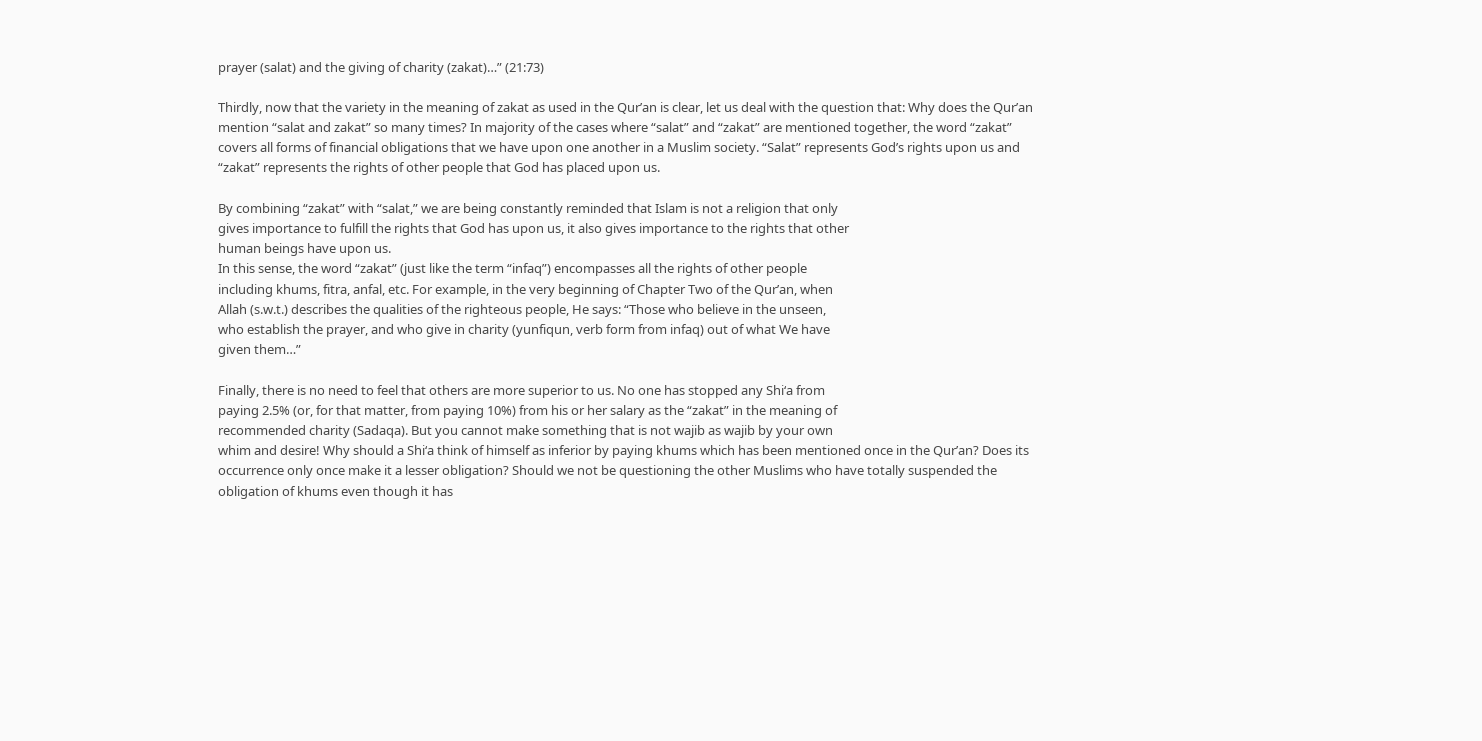prayer (salat) and the giving of charity (zakat)…” (21:73)

Thirdly, now that the variety in the meaning of zakat as used in the Qur’an is clear, let us deal with the question that: Why does the Qur’an mention “salat and zakat” so many times? In majority of the cases where “salat” and “zakat” are mentioned together, the word “zakat” covers all forms of financial obligations that we have upon one another in a Muslim society. “Salat” represents God’s rights upon us and “zakat” represents the rights of other people that God has placed upon us.

By combining “zakat” with “salat,” we are being constantly reminded that Islam is not a religion that only
gives importance to fulfill the rights that God has upon us, it also gives importance to the rights that other
human beings have upon us.
In this sense, the word “zakat” (just like the term “infaq”) encompasses all the rights of other people
including khums, fitra, anfal, etc. For example, in the very beginning of Chapter Two of the Qur’an, when
Allah (s.w.t.) describes the qualities of the righteous people, He says: “Those who believe in the unseen,
who establish the prayer, and who give in charity (yunfiqun, verb form from infaq) out of what We have
given them…”

Finally, there is no need to feel that others are more superior to us. No one has stopped any Shi‘a from
paying 2.5% (or, for that matter, from paying 10%) from his or her salary as the “zakat” in the meaning of
recommended charity (Sadaqa). But you cannot make something that is not wajib as wajib by your own
whim and desire! Why should a Shi‘a think of himself as inferior by paying khums which has been mentioned once in the Qur’an? Does its occurrence only once make it a lesser obligation? Should we not be questioning the other Muslims who have totally suspended the obligation of khums even though it has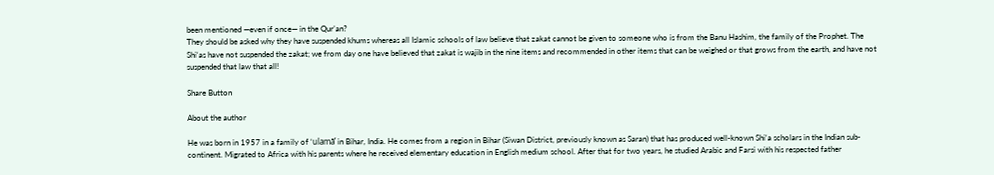been mentioned —even if once— in the Qur’an?
They should be asked why they have suspended khums whereas all Islamic schools of law believe that zakat cannot be given to someone who is from the Banu Hashim, the family of the Prophet. The Shi‘as have not suspended the zakat; we from day one have believed that zakat is wajib in the nine items and recommended in other items that can be weighed or that grows from the earth, and have not suspended that law that all!

Share Button

About the author

He was born in 1957 in a family of ‘ulamã’ in Bihar, India. He comes from a region in Bihar (Siwan District, previously known as Saran) that has produced well-known Shi‘a scholars in the Indian sub-continent. Migrated to Africa with his parents where he received elementary education in English medium school. After that for two years, he studied Arabic and Farsi with his respected father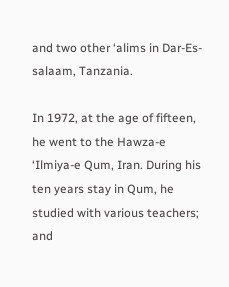and two other ‘alims in Dar-Es-salaam, Tanzania.

In 1972, at the age of fifteen, he went to the Hawza-e ‘Ilmiya-e Qum, Iran. During his ten years stay in Qum, he studied with various teachers; and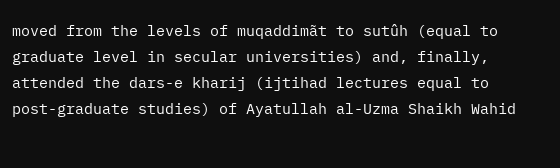moved from the levels of muqaddimãt to sutûh (equal to graduate level in secular universities) and, finally, attended the dars-e kharij (ijtihad lectures equal to post-graduate studies) of Ayatullah al-Uzma Shaikh Wahid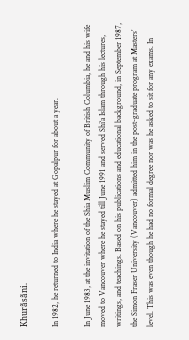Khurãsãni.

In 1982, he returned to India where he stayed at Gopalpur for about a year.

In June 1983, at the invitation of the Shia Muslim Community of British Columbia, he and his wife moved to Vancouver where he stayed till June 1991 and served Shi‘a Islam through his lectures, writings, and teachings. Based on his publications and educational background, in September 1987, the Simon Fraser University (Vancouver) admitted him in the post-graduate program at Masters’ level. This was even though he had no formal degree nor was he asked to sit for any exams. In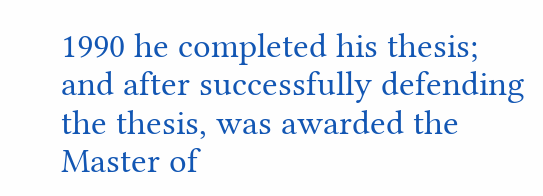1990 he completed his thesis; and after successfully defending the thesis, was awarded the Master of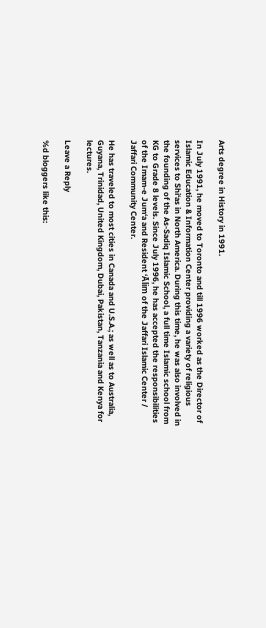Arts degree in History in 1991.

In July 1991, he moved to Toronto and till 1996 worked as the Director of Islamic Education & Information Center providing a variety of religious services to Shi‘as in North America. During this time, he was also involved in the founding of the As-Sadiq Islamic School, a full time Islamic school from KG to Grade 8 levels. Since July 1996, he has accepted the responsibilities of the Imam-e Jum‘a and Resident ‘Ãlim of the Jaffari Islamic Center / Jaffari Community Center.

He has traveled to most cities in Canada and U.S.A.; as well as to Australia, Guyana, Trinidad, United Kingdom, Dubai, Pakistan, Tanzania and Kenya for lectures.

Leave a Reply

%d bloggers like this: